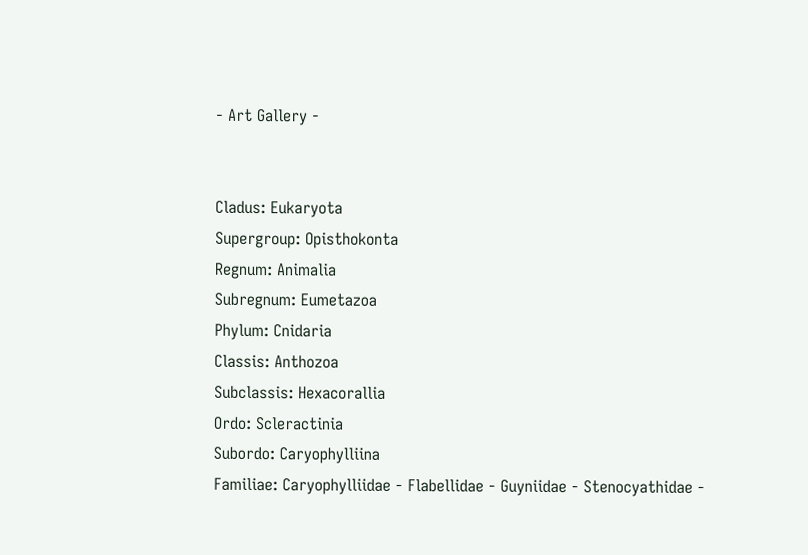- Art Gallery -


Cladus: Eukaryota
Supergroup: Opisthokonta
Regnum: Animalia
Subregnum: Eumetazoa
Phylum: Cnidaria
Classis: Anthozoa
Subclassis: Hexacorallia
Ordo: Scleractinia
Subordo: Caryophylliina
Familiae: Caryophylliidae - Flabellidae - Guyniidae - Stenocyathidae -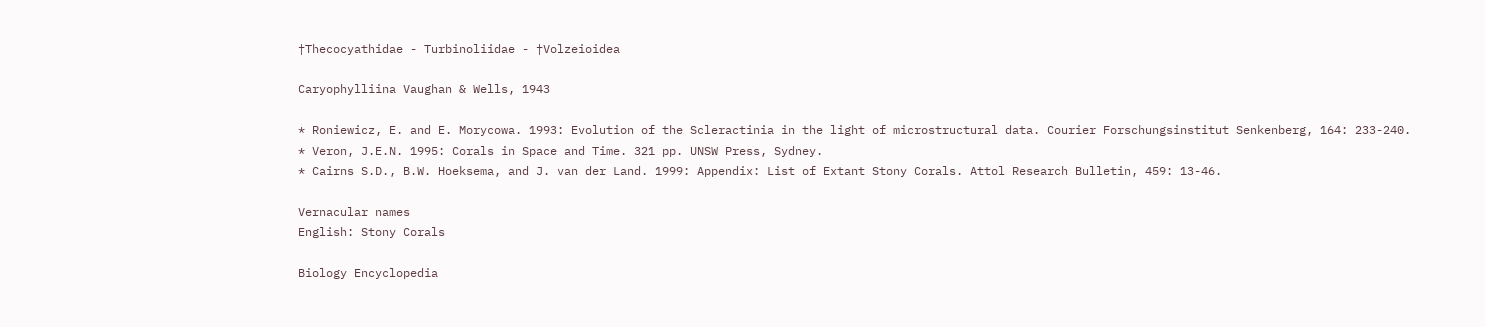†Thecocyathidae - Turbinoliidae - †Volzeioidea

Caryophylliina Vaughan & Wells, 1943

* Roniewicz, E. and E. Morycowa. 1993: Evolution of the Scleractinia in the light of microstructural data. Courier Forschungsinstitut Senkenberg, 164: 233-240.
* Veron, J.E.N. 1995: Corals in Space and Time. 321 pp. UNSW Press, Sydney.
* Cairns S.D., B.W. Hoeksema, and J. van der Land. 1999: Appendix: List of Extant Stony Corals. Attol Research Bulletin, 459: 13-46.

Vernacular names
English: Stony Corals

Biology Encyclopedia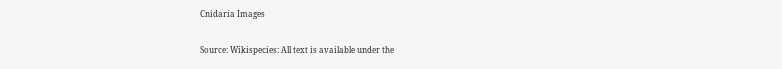Cnidaria Images

Source: Wikispecies: All text is available under the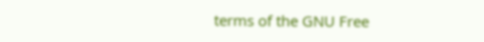terms of the GNU Free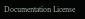Documentation License